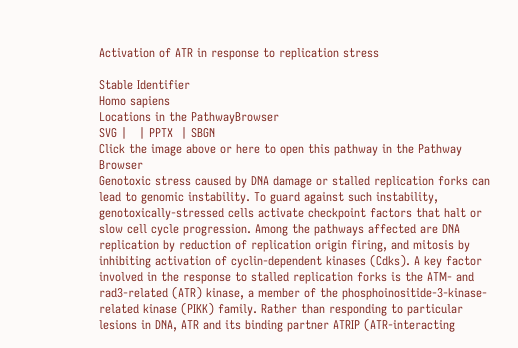Activation of ATR in response to replication stress

Stable Identifier
Homo sapiens
Locations in the PathwayBrowser
SVG |   | PPTX  | SBGN
Click the image above or here to open this pathway in the Pathway Browser
Genotoxic stress caused by DNA damage or stalled replication forks can lead to genomic instability. To guard against such instability, genotoxically-stressed cells activate checkpoint factors that halt or slow cell cycle progression. Among the pathways affected are DNA replication by reduction of replication origin firing, and mitosis by inhibiting activation of cyclin-dependent kinases (Cdks). A key factor involved in the response to stalled replication forks is the ATM- and rad3-related (ATR) kinase, a member of the phosphoinositide-3-kinase-related kinase (PIKK) family. Rather than responding to particular lesions in DNA, ATR and its binding partner ATRIP (ATR-interacting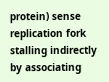protein) sense replication fork stalling indirectly by associating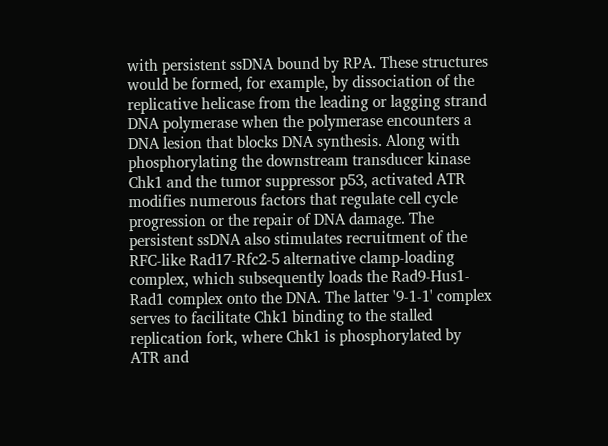with persistent ssDNA bound by RPA. These structures would be formed, for example, by dissociation of the replicative helicase from the leading or lagging strand DNA polymerase when the polymerase encounters a DNA lesion that blocks DNA synthesis. Along with phosphorylating the downstream transducer kinase Chk1 and the tumor suppressor p53, activated ATR modifies numerous factors that regulate cell cycle progression or the repair of DNA damage. The persistent ssDNA also stimulates recruitment of the RFC-like Rad17-Rfc2-5 alternative clamp-loading complex, which subsequently loads the Rad9-Hus1-Rad1 complex onto the DNA. The latter '9-1-1' complex serves to facilitate Chk1 binding to the stalled replication fork, where Chk1 is phosphorylated by ATR and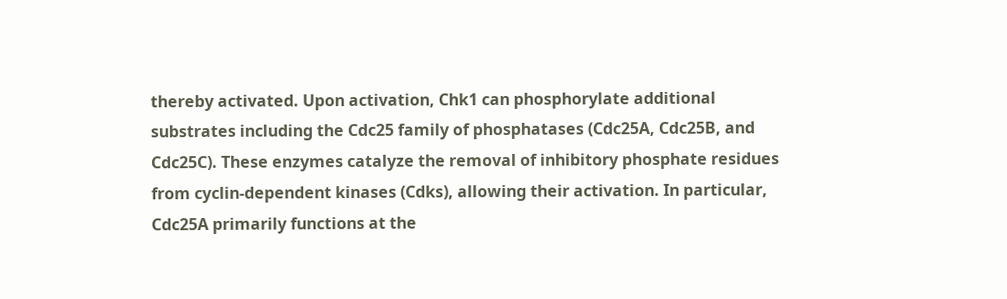thereby activated. Upon activation, Chk1 can phosphorylate additional substrates including the Cdc25 family of phosphatases (Cdc25A, Cdc25B, and Cdc25C). These enzymes catalyze the removal of inhibitory phosphate residues from cyclin-dependent kinases (Cdks), allowing their activation. In particular, Cdc25A primarily functions at the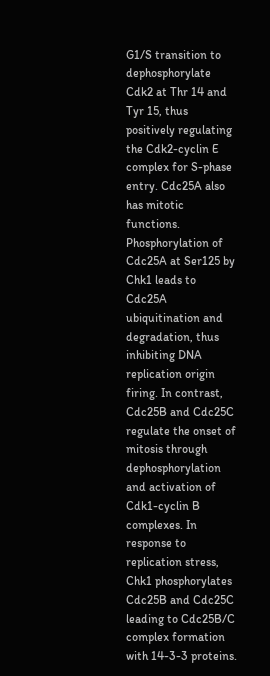G1/S transition to dephosphorylate Cdk2 at Thr 14 and Tyr 15, thus positively regulating the Cdk2-cyclin E complex for S-phase entry. Cdc25A also has mitotic functions. Phosphorylation of Cdc25A at Ser125 by Chk1 leads to Cdc25A ubiquitination and degradation, thus inhibiting DNA replication origin firing. In contrast, Cdc25B and Cdc25C regulate the onset of mitosis through dephosphorylation and activation of Cdk1-cyclin B complexes. In response to replication stress, Chk1 phosphorylates Cdc25B and Cdc25C leading to Cdc25B/C complex formation with 14-3-3 proteins.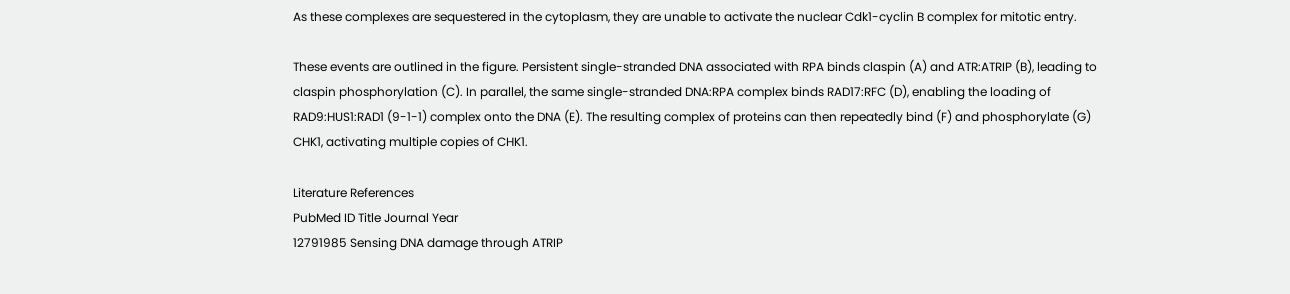As these complexes are sequestered in the cytoplasm, they are unable to activate the nuclear Cdk1-cyclin B complex for mitotic entry.

These events are outlined in the figure. Persistent single-stranded DNA associated with RPA binds claspin (A) and ATR:ATRIP (B), leading to claspin phosphorylation (C). In parallel, the same single-stranded DNA:RPA complex binds RAD17:RFC (D), enabling the loading of RAD9:HUS1:RAD1 (9-1-1) complex onto the DNA (E). The resulting complex of proteins can then repeatedly bind (F) and phosphorylate (G) CHK1, activating multiple copies of CHK1.

Literature References
PubMed ID Title Journal Year
12791985 Sensing DNA damage through ATRIP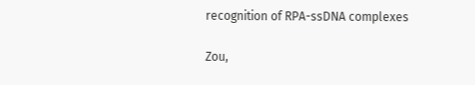recognition of RPA-ssDNA complexes

Zou,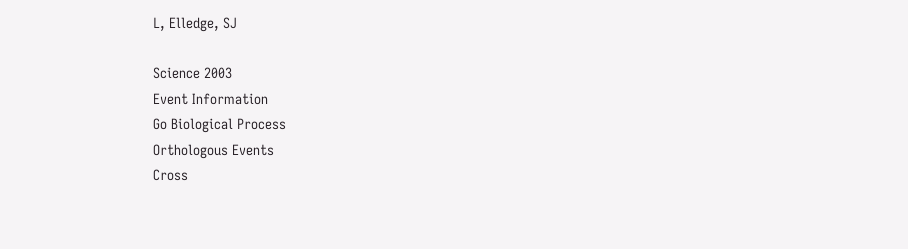L, Elledge, SJ

Science 2003
Event Information
Go Biological Process
Orthologous Events
Cross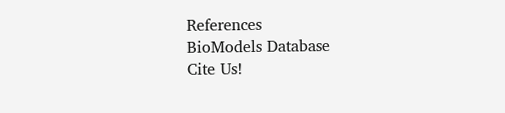References
BioModels Database
Cite Us!